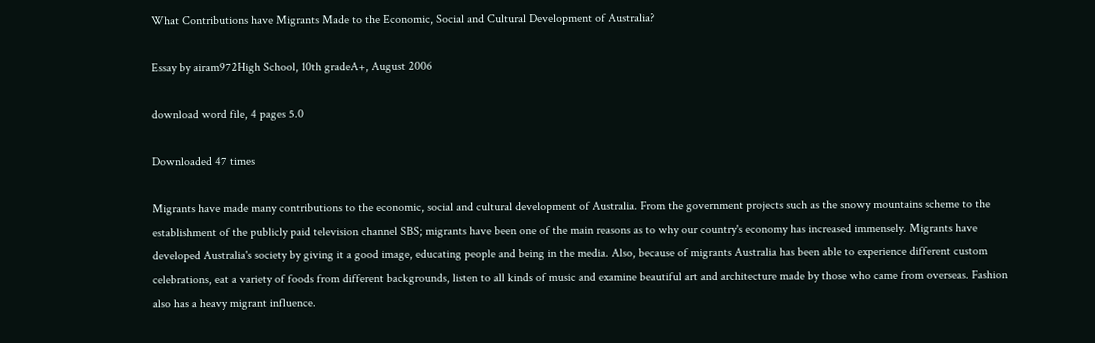What Contributions have Migrants Made to the Economic, Social and Cultural Development of Australia?

Essay by airam972High School, 10th gradeA+, August 2006

download word file, 4 pages 5.0

Downloaded 47 times

Migrants have made many contributions to the economic, social and cultural development of Australia. From the government projects such as the snowy mountains scheme to the establishment of the publicly paid television channel SBS; migrants have been one of the main reasons as to why our country's economy has increased immensely. Migrants have developed Australia's society by giving it a good image, educating people and being in the media. Also, because of migrants Australia has been able to experience different custom celebrations, eat a variety of foods from different backgrounds, listen to all kinds of music and examine beautiful art and architecture made by those who came from overseas. Fashion also has a heavy migrant influence.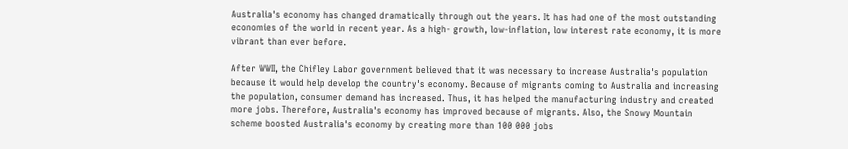Australia's economy has changed dramatically through out the years. It has had one of the most outstanding economies of the world in recent year. As a high- growth, low-inflation, low interest rate economy, it is more vibrant than ever before.

After WWII, the Chifley Labor government believed that it was necessary to increase Australia's population because it would help develop the country's economy. Because of migrants coming to Australia and increasing the population, consumer demand has increased. Thus, it has helped the manufacturing industry and created more jobs. Therefore, Australia's economy has improved because of migrants. Also, the Snowy Mountain scheme boosted Australia's economy by creating more than 100 000 jobs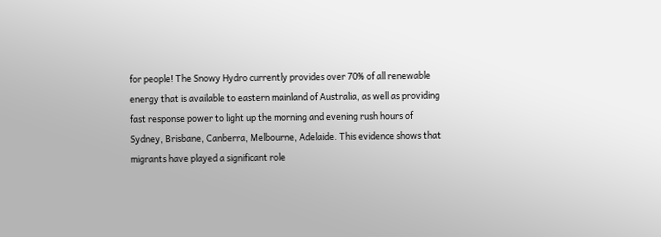for people! The Snowy Hydro currently provides over 70% of all renewable energy that is available to eastern mainland of Australia, as well as providing fast response power to light up the morning and evening rush hours of Sydney, Brisbane, Canberra, Melbourne, Adelaide. This evidence shows that migrants have played a significant role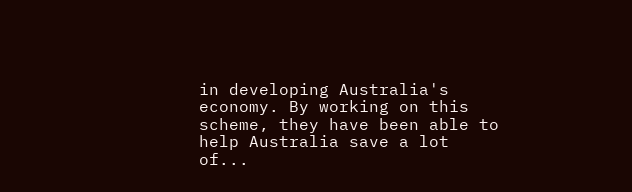in developing Australia's economy. By working on this scheme, they have been able to help Australia save a lot of...